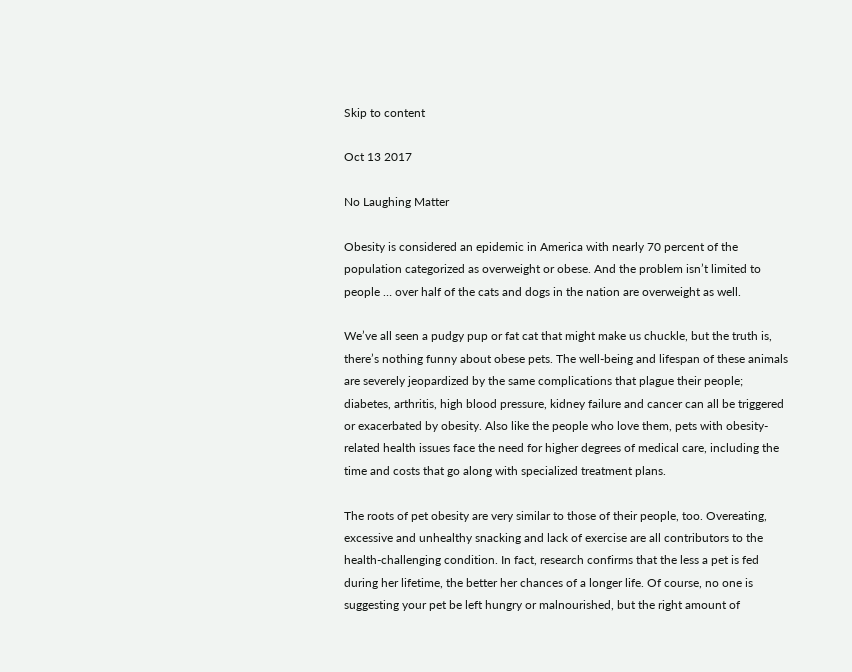Skip to content

Oct 13 2017

No Laughing Matter

Obesity is considered an epidemic in America with nearly 70 percent of the population categorized as overweight or obese. And the problem isn’t limited to people … over half of the cats and dogs in the nation are overweight as well.

We’ve all seen a pudgy pup or fat cat that might make us chuckle, but the truth is, there’s nothing funny about obese pets. The well-being and lifespan of these animals are severely jeopardized by the same complications that plague their people; diabetes, arthritis, high blood pressure, kidney failure and cancer can all be triggered or exacerbated by obesity. Also like the people who love them, pets with obesity-related health issues face the need for higher degrees of medical care, including the time and costs that go along with specialized treatment plans.

The roots of pet obesity are very similar to those of their people, too. Overeating, excessive and unhealthy snacking and lack of exercise are all contributors to the health-challenging condition. In fact, research confirms that the less a pet is fed during her lifetime, the better her chances of a longer life. Of course, no one is suggesting your pet be left hungry or malnourished, but the right amount of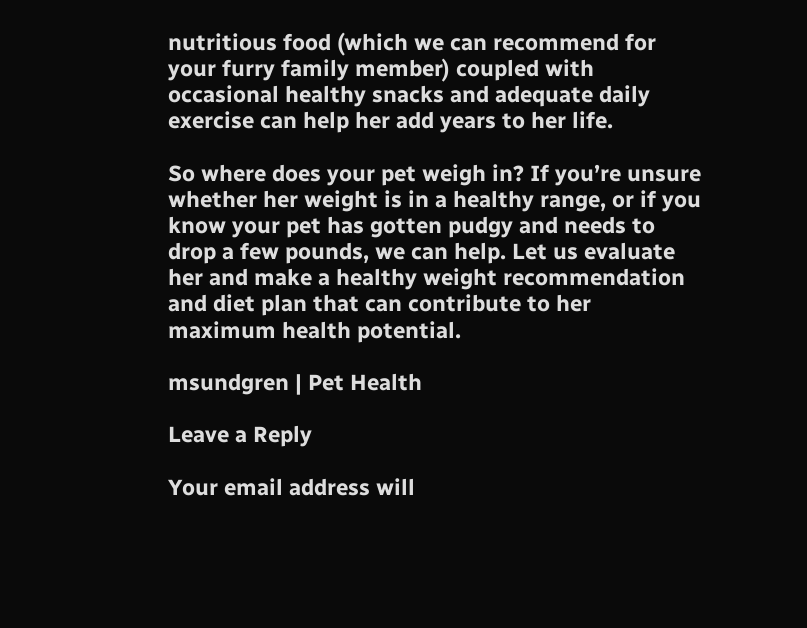nutritious food (which we can recommend for your furry family member) coupled with occasional healthy snacks and adequate daily exercise can help her add years to her life.

So where does your pet weigh in? If you’re unsure whether her weight is in a healthy range, or if you know your pet has gotten pudgy and needs to drop a few pounds, we can help. Let us evaluate her and make a healthy weight recommendation and diet plan that can contribute to her maximum health potential.

msundgren | Pet Health

Leave a Reply

Your email address will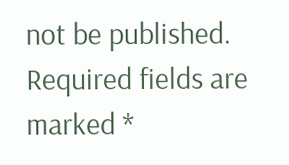not be published. Required fields are marked *